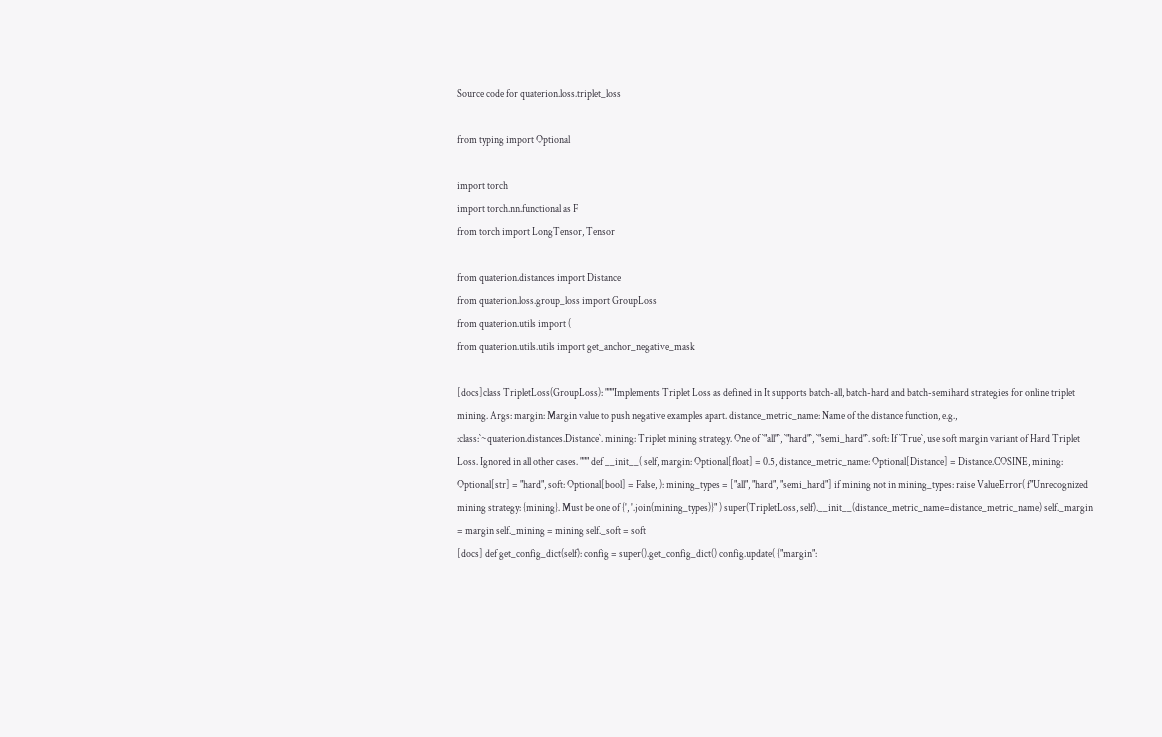Source code for quaterion.loss.triplet_loss

from typing import Optional

import torch
import torch.nn.functional as F
from torch import LongTensor, Tensor

from quaterion.distances import Distance
from quaterion.loss.group_loss import GroupLoss
from quaterion.utils import (
from quaterion.utils.utils import get_anchor_negative_mask

[docs]class TripletLoss(GroupLoss): """Implements Triplet Loss as defined in It supports batch-all, batch-hard and batch-semihard strategies for online triplet mining. Args: margin: Margin value to push negative examples apart. distance_metric_name: Name of the distance function, e.g., :class:`~quaterion.distances.Distance`. mining: Triplet mining strategy. One of `"all"`, `"hard"`, `"semi_hard"`. soft: If `True`, use soft margin variant of Hard Triplet Loss. Ignored in all other cases. """ def __init__( self, margin: Optional[float] = 0.5, distance_metric_name: Optional[Distance] = Distance.COSINE, mining: Optional[str] = "hard", soft: Optional[bool] = False, ): mining_types = ["all", "hard", "semi_hard"] if mining not in mining_types: raise ValueError( f"Unrecognized mining strategy: {mining}. Must be one of {', '.join(mining_types)}" ) super(TripletLoss, self).__init__(distance_metric_name=distance_metric_name) self._margin = margin self._mining = mining self._soft = soft
[docs] def get_config_dict(self): config = super().get_config_dict() config.update( {"margin":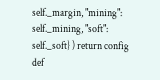self._margin, "mining": self._mining, "soft": self._soft} ) return config
def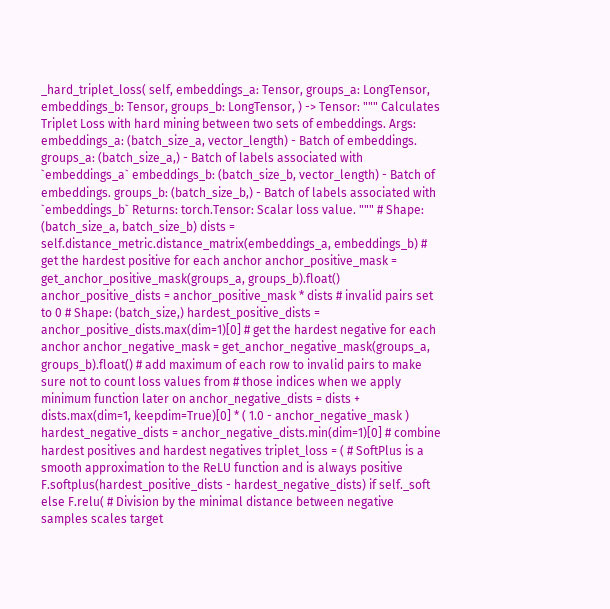_hard_triplet_loss( self, embeddings_a: Tensor, groups_a: LongTensor, embeddings_b: Tensor, groups_b: LongTensor, ) -> Tensor: """ Calculates Triplet Loss with hard mining between two sets of embeddings. Args: embeddings_a: (batch_size_a, vector_length) - Batch of embeddings. groups_a: (batch_size_a,) - Batch of labels associated with `embeddings_a` embeddings_b: (batch_size_b, vector_length) - Batch of embeddings. groups_b: (batch_size_b,) - Batch of labels associated with `embeddings_b` Returns: torch.Tensor: Scalar loss value. """ # Shape: (batch_size_a, batch_size_b) dists = self.distance_metric.distance_matrix(embeddings_a, embeddings_b) # get the hardest positive for each anchor anchor_positive_mask = get_anchor_positive_mask(groups_a, groups_b).float() anchor_positive_dists = anchor_positive_mask * dists # invalid pairs set to 0 # Shape: (batch_size,) hardest_positive_dists = anchor_positive_dists.max(dim=1)[0] # get the hardest negative for each anchor anchor_negative_mask = get_anchor_negative_mask(groups_a, groups_b).float() # add maximum of each row to invalid pairs to make sure not to count loss values from # those indices when we apply minimum function later on anchor_negative_dists = dists + dists.max(dim=1, keepdim=True)[0] * ( 1.0 - anchor_negative_mask ) hardest_negative_dists = anchor_negative_dists.min(dim=1)[0] # combine hardest positives and hardest negatives triplet_loss = ( # SoftPlus is a smooth approximation to the ReLU function and is always positive F.softplus(hardest_positive_dists - hardest_negative_dists) if self._soft else F.relu( # Division by the minimal distance between negative samples scales target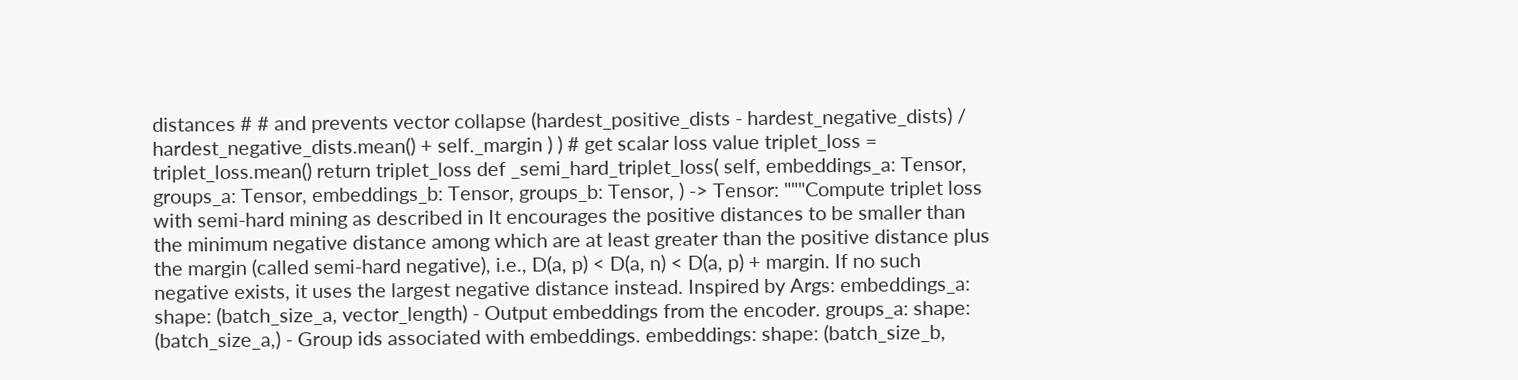distances # # and prevents vector collapse (hardest_positive_dists - hardest_negative_dists) / hardest_negative_dists.mean() + self._margin ) ) # get scalar loss value triplet_loss = triplet_loss.mean() return triplet_loss def _semi_hard_triplet_loss( self, embeddings_a: Tensor, groups_a: Tensor, embeddings_b: Tensor, groups_b: Tensor, ) -> Tensor: """Compute triplet loss with semi-hard mining as described in It encourages the positive distances to be smaller than the minimum negative distance among which are at least greater than the positive distance plus the margin (called semi-hard negative), i.e., D(a, p) < D(a, n) < D(a, p) + margin. If no such negative exists, it uses the largest negative distance instead. Inspired by Args: embeddings_a: shape: (batch_size_a, vector_length) - Output embeddings from the encoder. groups_a: shape: (batch_size_a,) - Group ids associated with embeddings. embeddings: shape: (batch_size_b,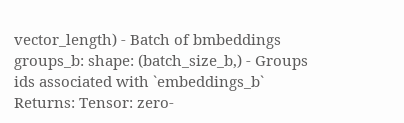vector_length) - Batch of bmbeddings groups_b: shape: (batch_size_b,) - Groups ids associated with `embeddings_b` Returns: Tensor: zero-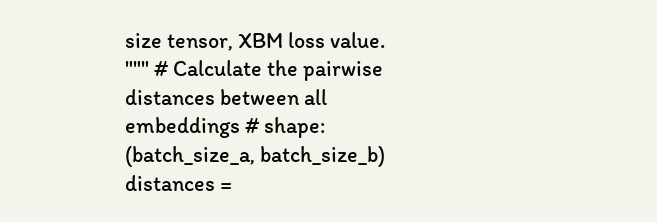size tensor, XBM loss value. """ # Calculate the pairwise distances between all embeddings # shape: (batch_size_a, batch_size_b) distances =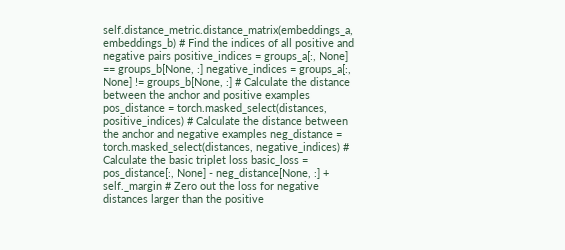self.distance_metric.distance_matrix(embeddings_a, embeddings_b) # Find the indices of all positive and negative pairs positive_indices = groups_a[:, None] == groups_b[None, :] negative_indices = groups_a[:, None] != groups_b[None, :] # Calculate the distance between the anchor and positive examples pos_distance = torch.masked_select(distances, positive_indices) # Calculate the distance between the anchor and negative examples neg_distance = torch.masked_select(distances, negative_indices) # Calculate the basic triplet loss basic_loss = pos_distance[:, None] - neg_distance[None, :] + self._margin # Zero out the loss for negative distances larger than the positive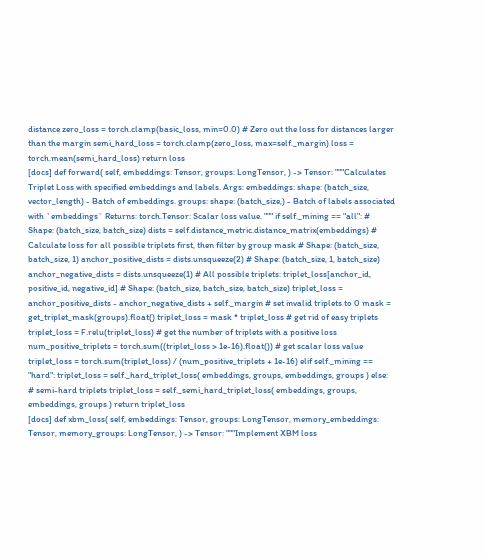distance zero_loss = torch.clamp(basic_loss, min=0.0) # Zero out the loss for distances larger than the margin semi_hard_loss = torch.clamp(zero_loss, max=self._margin) loss = torch.mean(semi_hard_loss) return loss
[docs] def forward( self, embeddings: Tensor, groups: LongTensor, ) -> Tensor: """Calculates Triplet Loss with specified embeddings and labels. Args: embeddings: shape: (batch_size, vector_length) - Batch of embeddings. groups: shape: (batch_size,) - Batch of labels associated with `embeddings` Returns: torch.Tensor: Scalar loss value. """ if self._mining == "all": # Shape: (batch_size, batch_size) dists = self.distance_metric.distance_matrix(embeddings) # Calculate loss for all possible triplets first, then filter by group mask # Shape: (batch_size, batch_size, 1) anchor_positive_dists = dists.unsqueeze(2) # Shape: (batch_size, 1, batch_size) anchor_negative_dists = dists.unsqueeze(1) # All possible triplets: triplet_loss[anchor_id, positive_id, negative_id] # Shape: (batch_size, batch_size, batch_size) triplet_loss = anchor_positive_dists - anchor_negative_dists + self._margin # set invalid triplets to 0 mask = get_triplet_mask(groups).float() triplet_loss = mask * triplet_loss # get rid of easy triplets triplet_loss = F.relu(triplet_loss) # get the number of triplets with a positive loss num_positive_triplets = torch.sum((triplet_loss > 1e-16).float()) # get scalar loss value triplet_loss = torch.sum(triplet_loss) / (num_positive_triplets + 1e-16) elif self._mining == "hard": triplet_loss = self._hard_triplet_loss( embeddings, groups, embeddings, groups ) else: # semi-hard triplets triplet_loss = self._semi_hard_triplet_loss( embeddings, groups, embeddings, groups ) return triplet_loss
[docs] def xbm_loss( self, embeddings: Tensor, groups: LongTensor, memory_embeddings: Tensor, memory_groups: LongTensor, ) -> Tensor: """Implement XBM loss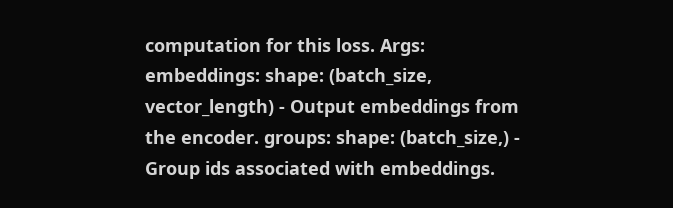computation for this loss. Args: embeddings: shape: (batch_size, vector_length) - Output embeddings from the encoder. groups: shape: (batch_size,) - Group ids associated with embeddings.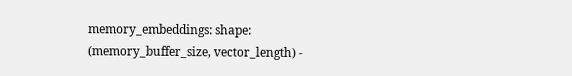memory_embeddings: shape: (memory_buffer_size, vector_length) -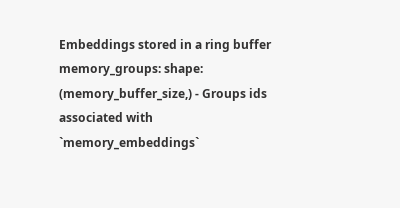Embeddings stored in a ring buffer memory_groups: shape: (memory_buffer_size,) - Groups ids associated with `memory_embeddings`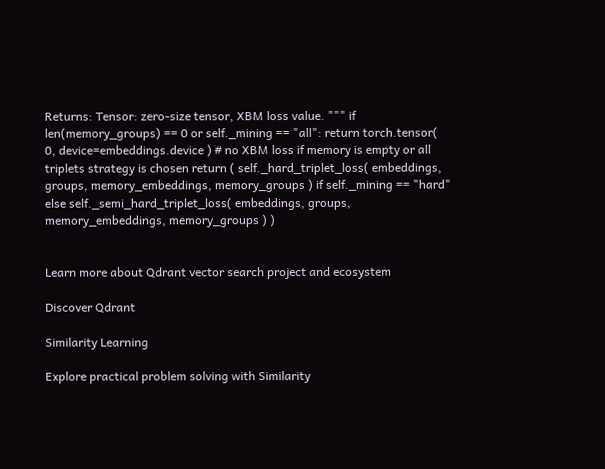Returns: Tensor: zero-size tensor, XBM loss value. """ if len(memory_groups) == 0 or self._mining == "all": return torch.tensor( 0, device=embeddings.device ) # no XBM loss if memory is empty or all triplets strategy is chosen return ( self._hard_triplet_loss( embeddings, groups, memory_embeddings, memory_groups ) if self._mining == "hard" else self._semi_hard_triplet_loss( embeddings, groups, memory_embeddings, memory_groups ) )


Learn more about Qdrant vector search project and ecosystem

Discover Qdrant

Similarity Learning

Explore practical problem solving with Similarity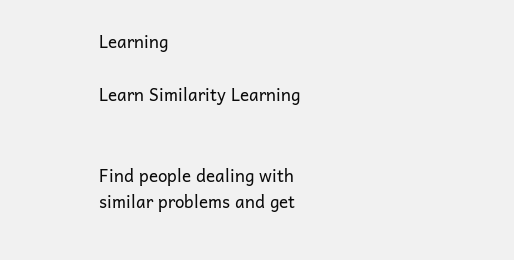Learning

Learn Similarity Learning


Find people dealing with similar problems and get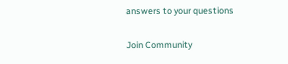answers to your questions

Join Community